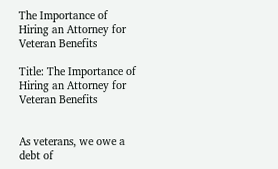The Importance of Hiring an Attorney for Veteran Benefits

Title: The Importance of Hiring an Attorney for Veteran Benefits


As veterans, we owe a debt of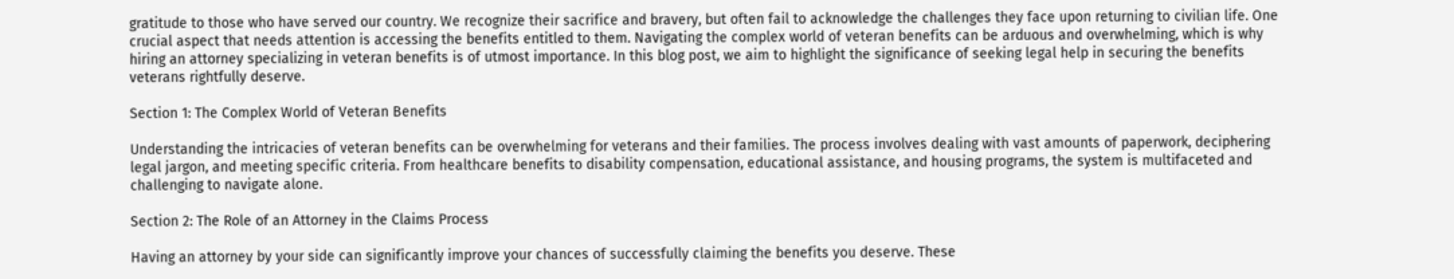gratitude to those who have served our country. We recognize their sacrifice and bravery, but often fail to acknowledge the challenges they face upon returning to civilian life. One crucial aspect that needs attention is accessing the benefits entitled to them. Navigating the complex world of veteran benefits can be arduous and overwhelming, which is why hiring an attorney specializing in veteran benefits is of utmost importance. In this blog post, we aim to highlight the significance of seeking legal help in securing the benefits veterans rightfully deserve.

Section 1: The Complex World of Veteran Benefits

Understanding the intricacies of veteran benefits can be overwhelming for veterans and their families. The process involves dealing with vast amounts of paperwork, deciphering legal jargon, and meeting specific criteria. From healthcare benefits to disability compensation, educational assistance, and housing programs, the system is multifaceted and challenging to navigate alone.

Section 2: The Role of an Attorney in the Claims Process

Having an attorney by your side can significantly improve your chances of successfully claiming the benefits you deserve. These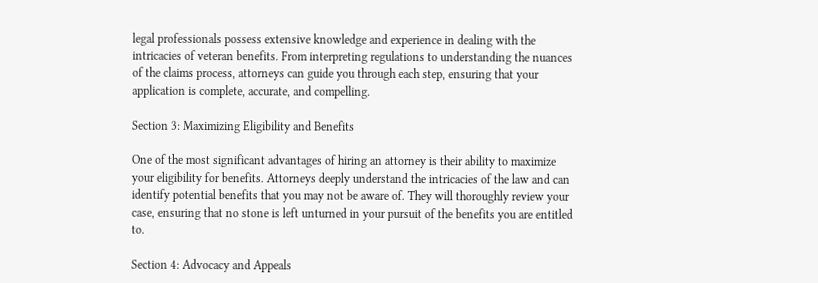legal professionals possess extensive knowledge and experience in dealing with the intricacies of veteran benefits. From interpreting regulations to understanding the nuances of the claims process, attorneys can guide you through each step, ensuring that your application is complete, accurate, and compelling.

Section 3: Maximizing Eligibility and Benefits

One of the most significant advantages of hiring an attorney is their ability to maximize your eligibility for benefits. Attorneys deeply understand the intricacies of the law and can identify potential benefits that you may not be aware of. They will thoroughly review your case, ensuring that no stone is left unturned in your pursuit of the benefits you are entitled to.

Section 4: Advocacy and Appeals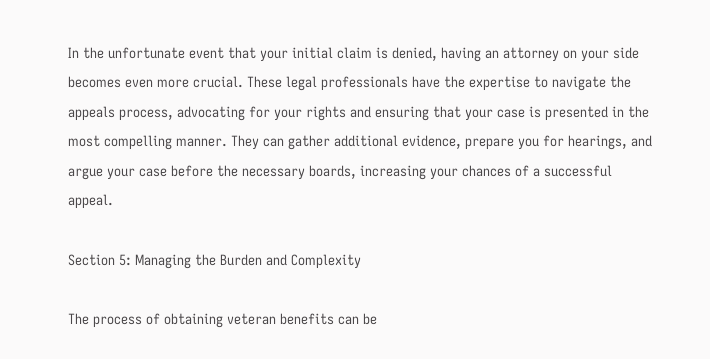In the unfortunate event that your initial claim is denied, having an attorney on your side becomes even more crucial. These legal professionals have the expertise to navigate the appeals process, advocating for your rights and ensuring that your case is presented in the most compelling manner. They can gather additional evidence, prepare you for hearings, and argue your case before the necessary boards, increasing your chances of a successful appeal.

Section 5: Managing the Burden and Complexity

The process of obtaining veteran benefits can be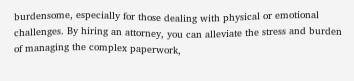burdensome, especially for those dealing with physical or emotional challenges. By hiring an attorney, you can alleviate the stress and burden of managing the complex paperwork,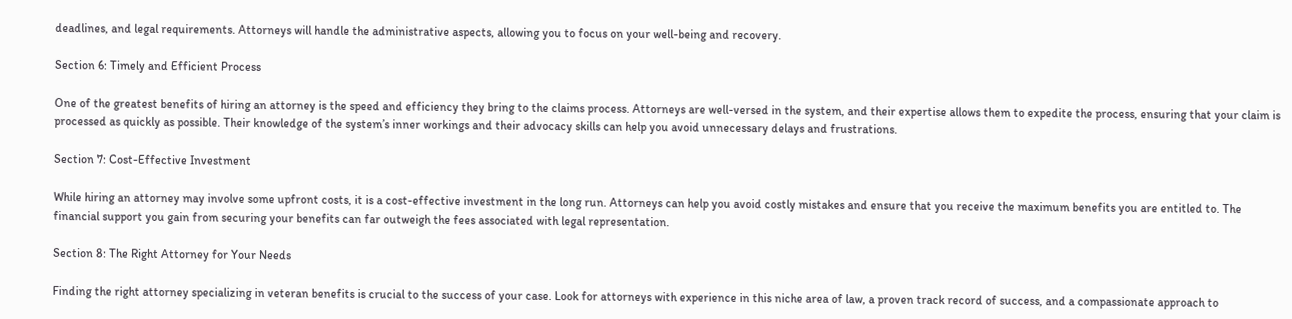deadlines, and legal requirements. Attorneys will handle the administrative aspects, allowing you to focus on your well-being and recovery.

Section 6: Timely and Efficient Process

One of the greatest benefits of hiring an attorney is the speed and efficiency they bring to the claims process. Attorneys are well-versed in the system, and their expertise allows them to expedite the process, ensuring that your claim is processed as quickly as possible. Their knowledge of the system’s inner workings and their advocacy skills can help you avoid unnecessary delays and frustrations.

Section 7: Cost-Effective Investment

While hiring an attorney may involve some upfront costs, it is a cost-effective investment in the long run. Attorneys can help you avoid costly mistakes and ensure that you receive the maximum benefits you are entitled to. The financial support you gain from securing your benefits can far outweigh the fees associated with legal representation.

Section 8: The Right Attorney for Your Needs

Finding the right attorney specializing in veteran benefits is crucial to the success of your case. Look for attorneys with experience in this niche area of law, a proven track record of success, and a compassionate approach to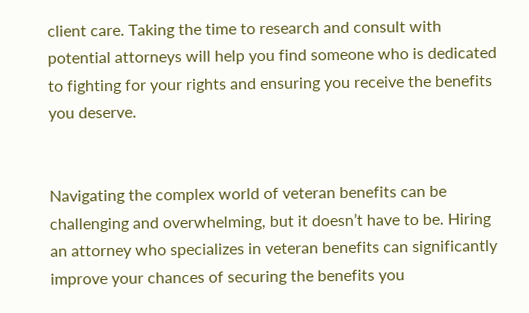client care. Taking the time to research and consult with potential attorneys will help you find someone who is dedicated to fighting for your rights and ensuring you receive the benefits you deserve.


Navigating the complex world of veteran benefits can be challenging and overwhelming, but it doesn’t have to be. Hiring an attorney who specializes in veteran benefits can significantly improve your chances of securing the benefits you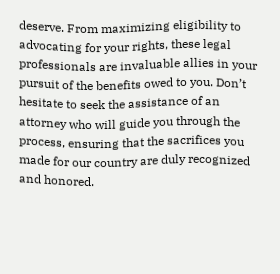deserve. From maximizing eligibility to advocating for your rights, these legal professionals are invaluable allies in your pursuit of the benefits owed to you. Don’t hesitate to seek the assistance of an attorney who will guide you through the process, ensuring that the sacrifices you made for our country are duly recognized and honored.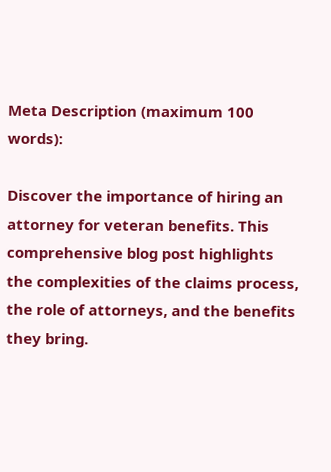Meta Description (maximum 100 words):

Discover the importance of hiring an attorney for veteran benefits. This comprehensive blog post highlights the complexities of the claims process, the role of attorneys, and the benefits they bring.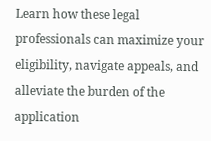Learn how these legal professionals can maximize your eligibility, navigate appeals, and alleviate the burden of the application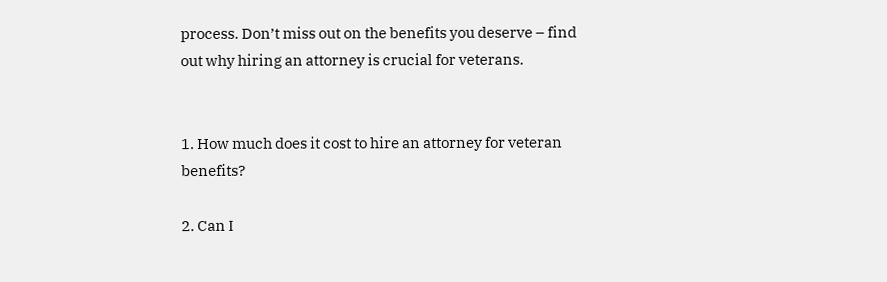process. Don’t miss out on the benefits you deserve – find out why hiring an attorney is crucial for veterans.


1. How much does it cost to hire an attorney for veteran benefits?

2. Can I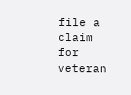file a claim for veteran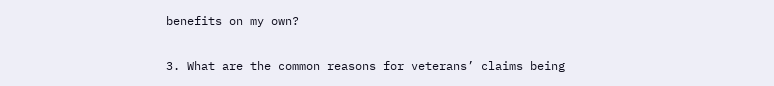benefits on my own?

3. What are the common reasons for veterans’ claims being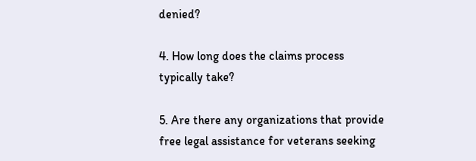denied?

4. How long does the claims process typically take?

5. Are there any organizations that provide free legal assistance for veterans seeking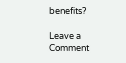benefits?

Leave a Comment